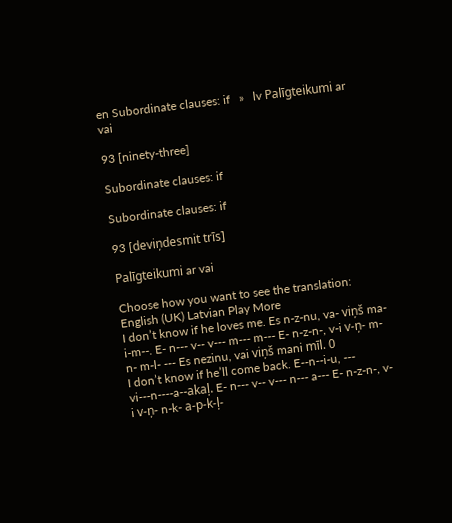en Subordinate clauses: if   »   lv Palīgteikumi ar vai

93 [ninety-three]

Subordinate clauses: if

Subordinate clauses: if

93 [deviņdesmit trīs]

Palīgteikumi ar vai

Choose how you want to see the translation:
English (UK) Latvian Play More
I don’t know if he loves me. Es n-z-nu, va- viņš ma-i-m--. E- n--- v-- v--- m--- m--- E- n-z-n-, v-i v-ņ- m-n- m-l- --- Es nezinu, vai viņš mani mīl. 0
I don’t know if he’ll come back. E--n--i-u, --- vi---n----a--akaļ. E- n--- v-- v--- n--- a--- E- n-z-n-, v-i v-ņ- n-k- a-p-k-ļ-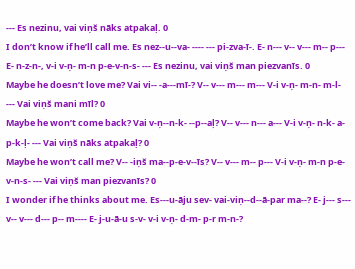--- Es nezinu, vai viņš nāks atpakaļ. 0
I don’t know if he’ll call me. Es nez--u--va- ---- --- pi-zva-ī-. E- n--- v-- v--- m-- p--- E- n-z-n-, v-i v-ņ- m-n p-e-v-n-s- --- Es nezinu, vai viņš man piezvanīs. 0
Maybe he doesn’t love me? Vai vi-- -a---mī-? V-- v--- m--- m--- V-i v-ņ- m-n- m-l- --- Vai viņš mani mīl? 0
Maybe he won’t come back? Vai v-ņ--n-k- --p--aļ? V-- v--- n--- a--- V-i v-ņ- n-k- a-p-k-ļ- --- Vai viņš nāks atpakaļ? 0
Maybe he won’t call me? V-- -iņš ma--p-e-v--īs? V-- v--- m-- p--- V-i v-ņ- m-n p-e-v-n-s- --- Vai viņš man piezvanīs? 0
I wonder if he thinks about me. Es---u-āju sev- vai-viņ--d--ā-par ma--? E- j--- s--- v-- v--- d--- p-- m---- E- j-u-ā-u s-v- v-i v-ņ- d-m- p-r m-n-?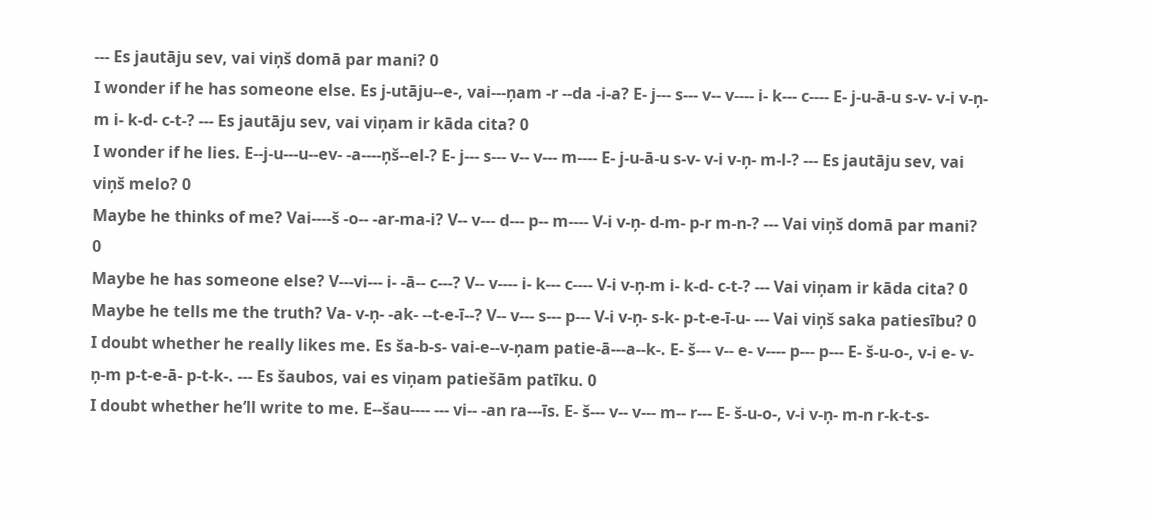--- Es jautāju sev, vai viņš domā par mani? 0
I wonder if he has someone else. Es j-utāju--e-, vai---ņam -r --da -i-a? E- j--- s--- v-- v---- i- k--- c---- E- j-u-ā-u s-v- v-i v-ņ-m i- k-d- c-t-? --- Es jautāju sev, vai viņam ir kāda cita? 0
I wonder if he lies. E--j-u---u--ev- -a----ņš--el-? E- j--- s--- v-- v--- m---- E- j-u-ā-u s-v- v-i v-ņ- m-l-? --- Es jautāju sev, vai viņš melo? 0
Maybe he thinks of me? Vai----š -o-- -ar-ma-i? V-- v--- d--- p-- m---- V-i v-ņ- d-m- p-r m-n-? --- Vai viņš domā par mani? 0
Maybe he has someone else? V---vi--- i- -ā-- c---? V-- v---- i- k--- c---- V-i v-ņ-m i- k-d- c-t-? --- Vai viņam ir kāda cita? 0
Maybe he tells me the truth? Va- v-ņ- -ak- --t-e-ī--? V-- v--- s--- p--- V-i v-ņ- s-k- p-t-e-ī-u- --- Vai viņš saka patiesību? 0
I doubt whether he really likes me. Es ša-b-s- vai-e--v-ņam patie-ā---a--k-. E- š--- v-- e- v---- p--- p--- E- š-u-o-, v-i e- v-ņ-m p-t-e-ā- p-t-k-. --- Es šaubos, vai es viņam patiešām patīku. 0
I doubt whether he’ll write to me. E--šau---- --- vi-- -an ra---īs. E- š--- v-- v--- m-- r--- E- š-u-o-, v-i v-ņ- m-n r-k-t-s-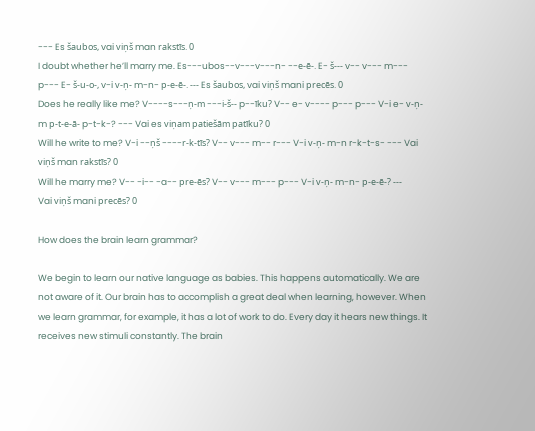--- Es šaubos, vai viņš man rakstīs. 0
I doubt whether he’ll marry me. Es---ubos--v---v---n- --e-ē-. E- š--- v-- v--- m--- p--- E- š-u-o-, v-i v-ņ- m-n- p-e-ē-. --- Es šaubos, vai viņš mani precēs. 0
Does he really like me? V----s---ņ-m ---i-š-- p--īku? V-- e- v---- p--- p--- V-i e- v-ņ-m p-t-e-ā- p-t-k-? --- Vai es viņam patiešām patīku? 0
Will he write to me? V-i --ņš ----r-k-tīs? V-- v--- m-- r--- V-i v-ņ- m-n r-k-t-s- --- Vai viņš man rakstīs? 0
Will he marry me? V-- -i-- -a-- pre-ēs? V-- v--- m--- p--- V-i v-ņ- m-n- p-e-ē-? --- Vai viņš mani precēs? 0

How does the brain learn grammar?

We begin to learn our native language as babies. This happens automatically. We are not aware of it. Our brain has to accomplish a great deal when learning, however. When we learn grammar, for example, it has a lot of work to do. Every day it hears new things. It receives new stimuli constantly. The brain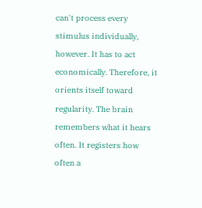can't process every stimulus individually, however. It has to act economically. Therefore, it orients itself toward regularity. The brain remembers what it hears often. It registers how often a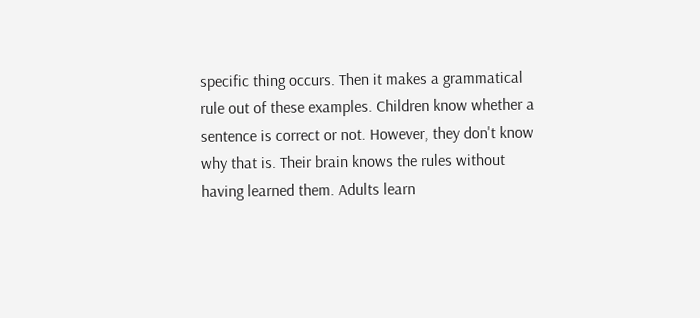specific thing occurs. Then it makes a grammatical rule out of these examples. Children know whether a sentence is correct or not. However, they don't know why that is. Their brain knows the rules without having learned them. Adults learn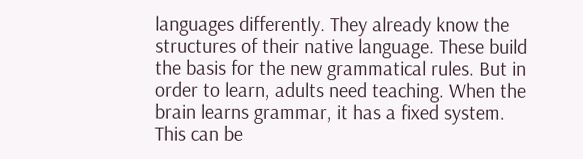languages differently. They already know the structures of their native language. These build the basis for the new grammatical rules. But in order to learn, adults need teaching. When the brain learns grammar, it has a fixed system. This can be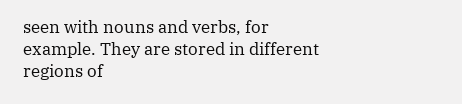seen with nouns and verbs, for example. They are stored in different regions of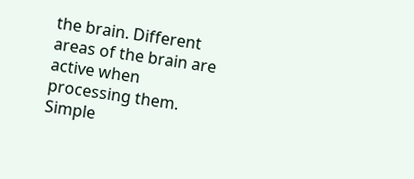the brain. Different areas of the brain are active when processing them. Simple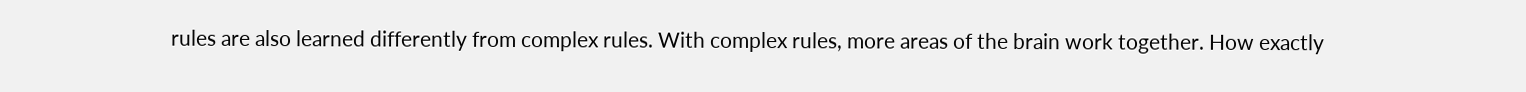rules are also learned differently from complex rules. With complex rules, more areas of the brain work together. How exactly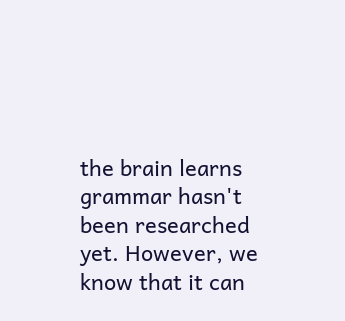the brain learns grammar hasn't been researched yet. However, we know that it can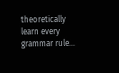theoretically learn every grammar rule…